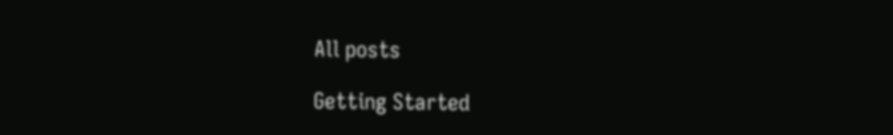All posts

Getting Started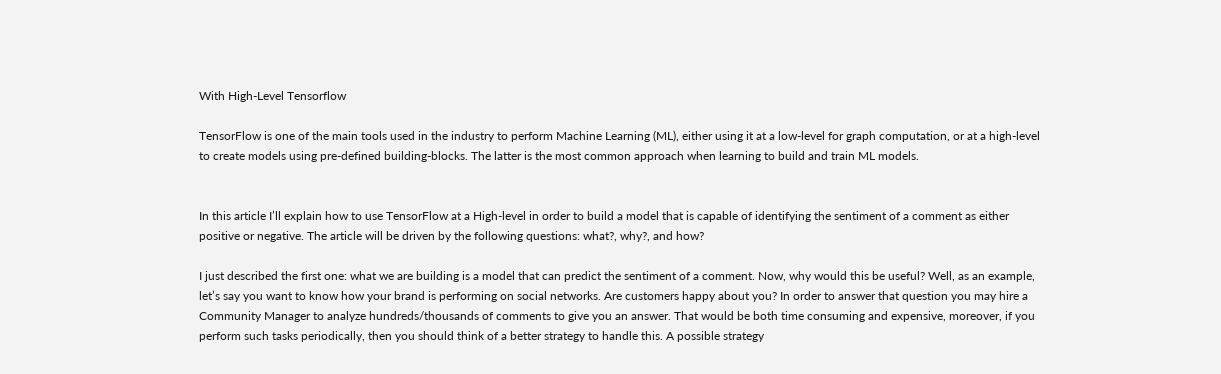With High-Level Tensorflow

TensorFlow is one of the main tools used in the industry to perform Machine Learning (ML), either using it at a low-level for graph computation, or at a high-level to create models using pre-defined building-blocks. The latter is the most common approach when learning to build and train ML models.


In this article I’ll explain how to use TensorFlow at a High-level in order to build a model that is capable of identifying the sentiment of a comment as either positive or negative. The article will be driven by the following questions: what?, why?, and how?

I just described the first one: what we are building is a model that can predict the sentiment of a comment. Now, why would this be useful? Well, as an example, let’s say you want to know how your brand is performing on social networks. Are customers happy about you? In order to answer that question you may hire a Community Manager to analyze hundreds/thousands of comments to give you an answer. That would be both time consuming and expensive, moreover, if you perform such tasks periodically, then you should think of a better strategy to handle this. A possible strategy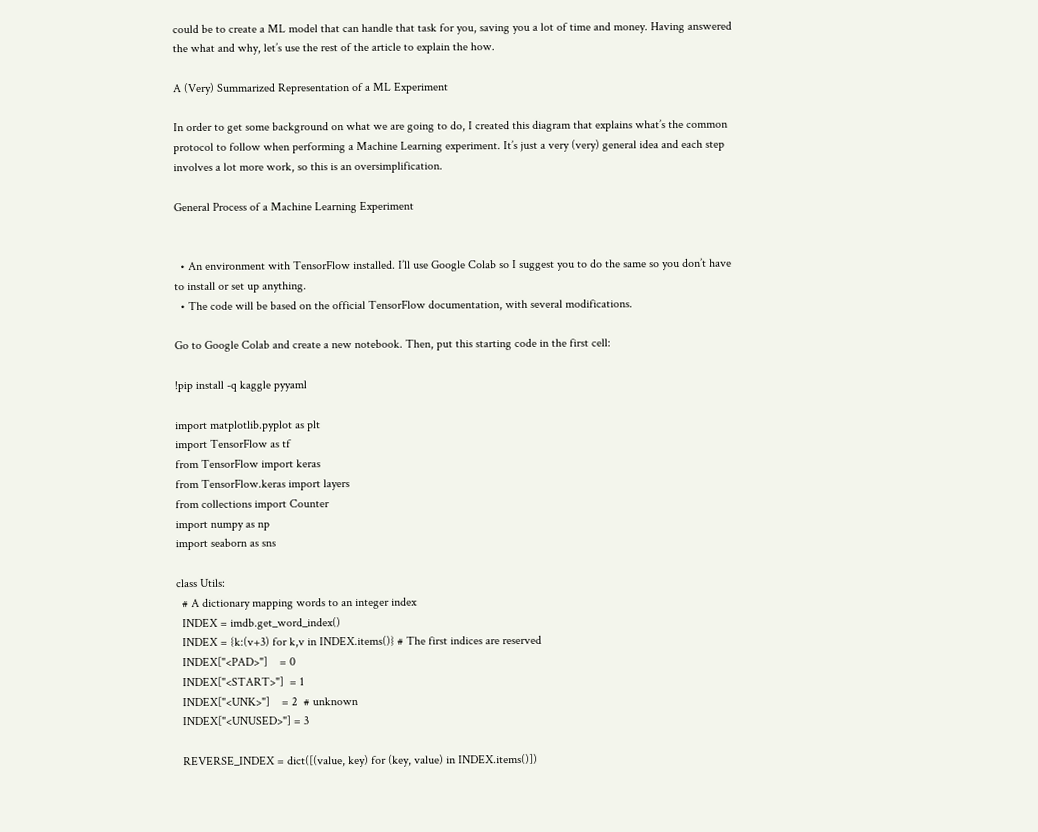could be to create a ML model that can handle that task for you, saving you a lot of time and money. Having answered the what and why, let’s use the rest of the article to explain the how.

A (Very) Summarized Representation of a ML Experiment

In order to get some background on what we are going to do, I created this diagram that explains what’s the common protocol to follow when performing a Machine Learning experiment. It’s just a very (very) general idea and each step involves a lot more work, so this is an oversimplification.

General Process of a Machine Learning Experiment


  • An environment with TensorFlow installed. I’ll use Google Colab so I suggest you to do the same so you don’t have to install or set up anything.
  • The code will be based on the official TensorFlow documentation, with several modifications.

Go to Google Colab and create a new notebook. Then, put this starting code in the first cell:

!pip install -q kaggle pyyaml

import matplotlib.pyplot as plt
import TensorFlow as tf
from TensorFlow import keras
from TensorFlow.keras import layers
from collections import Counter
import numpy as np
import seaborn as sns

class Utils:
  # A dictionary mapping words to an integer index
  INDEX = imdb.get_word_index()
  INDEX = {k:(v+3) for k,v in INDEX.items()} # The first indices are reserved
  INDEX["<PAD>"]    = 0
  INDEX["<START>"]  = 1
  INDEX["<UNK>"]    = 2  # unknown
  INDEX["<UNUSED>"] = 3

  REVERSE_INDEX = dict([(value, key) for (key, value) in INDEX.items()])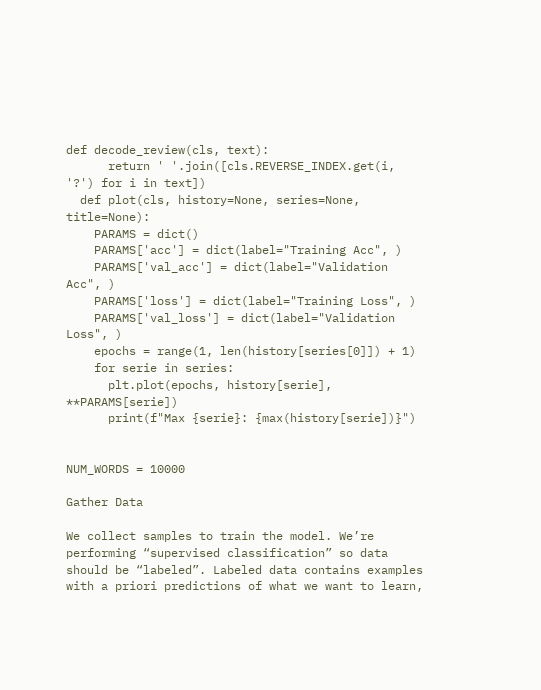def decode_review(cls, text):
      return ' '.join([cls.REVERSE_INDEX.get(i, '?') for i in text])
  def plot(cls, history=None, series=None, title=None):
    PARAMS = dict()
    PARAMS['acc'] = dict(label="Training Acc", )
    PARAMS['val_acc'] = dict(label="Validation Acc", )
    PARAMS['loss'] = dict(label="Training Loss", )
    PARAMS['val_loss'] = dict(label="Validation Loss", )
    epochs = range(1, len(history[series[0]]) + 1)
    for serie in series:
      plt.plot(epochs, history[serie], **PARAMS[serie])
      print(f"Max {serie}: {max(history[serie])}")


NUM_WORDS = 10000

Gather Data

We collect samples to train the model. We’re performing “supervised classification” so data should be “labeled”. Labeled data contains examples with a priori predictions of what we want to learn,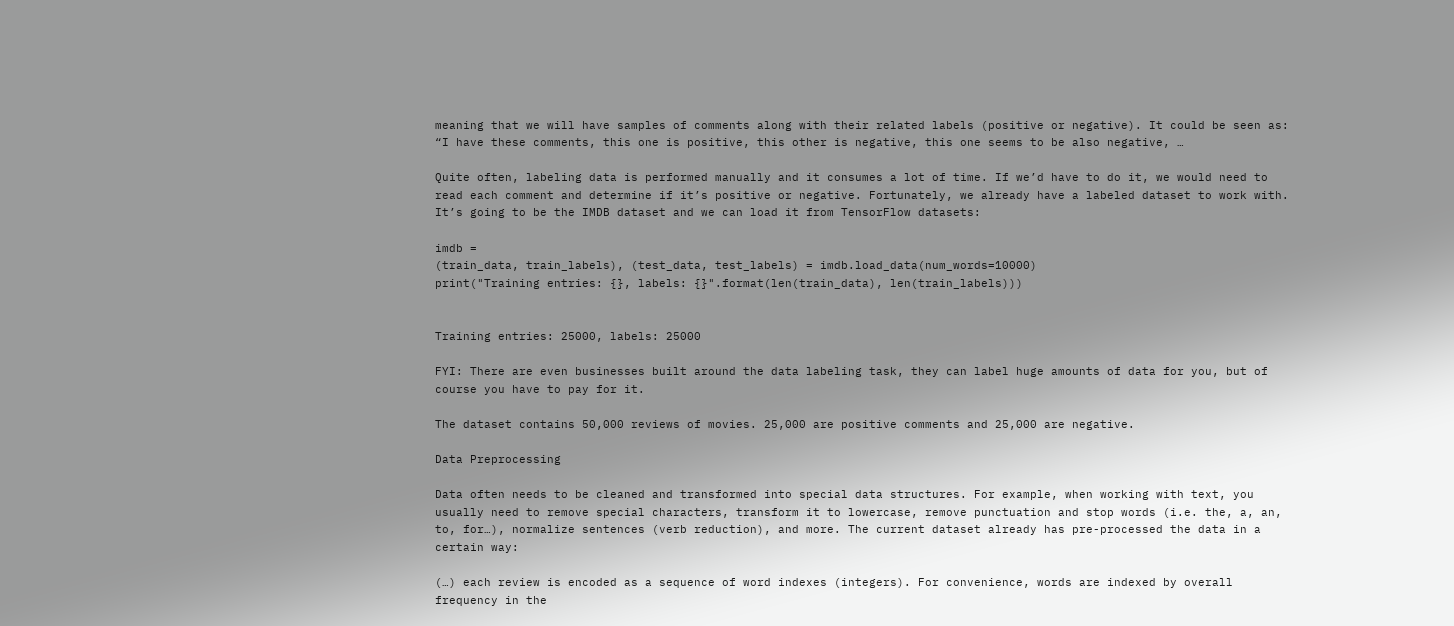meaning that we will have samples of comments along with their related labels (positive or negative). It could be seen as: “I have these comments, this one is positive, this other is negative, this one seems to be also negative, …

Quite often, labeling data is performed manually and it consumes a lot of time. If we’d have to do it, we would need to read each comment and determine if it’s positive or negative. Fortunately, we already have a labeled dataset to work with. It’s going to be the IMDB dataset and we can load it from TensorFlow datasets:

imdb =
(train_data, train_labels), (test_data, test_labels) = imdb.load_data(num_words=10000)
print("Training entries: {}, labels: {}".format(len(train_data), len(train_labels)))


Training entries: 25000, labels: 25000

FYI: There are even businesses built around the data labeling task, they can label huge amounts of data for you, but of course you have to pay for it.

The dataset contains 50,000 reviews of movies. 25,000 are positive comments and 25,000 are negative.

Data Preprocessing

Data often needs to be cleaned and transformed into special data structures. For example, when working with text, you usually need to remove special characters, transform it to lowercase, remove punctuation and stop words (i.e. the, a, an, to, for…), normalize sentences (verb reduction), and more. The current dataset already has pre-processed the data in a certain way:

(…) each review is encoded as a sequence of word indexes (integers). For convenience, words are indexed by overall frequency in the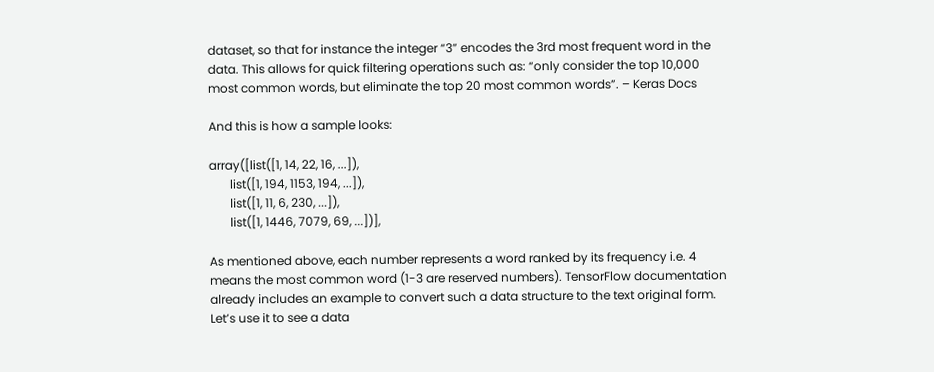dataset, so that for instance the integer “3” encodes the 3rd most frequent word in the data. This allows for quick filtering operations such as: “only consider the top 10,000 most common words, but eliminate the top 20 most common words”. – Keras Docs

And this is how a sample looks:

array([list([1, 14, 22, 16, ...]),
       list([1, 194, 1153, 194, ...]),
       list([1, 11, 6, 230, ...]),
       list([1, 1446, 7079, 69, ...])],

As mentioned above, each number represents a word ranked by its frequency i.e. 4 means the most common word (1-3 are reserved numbers). TensorFlow documentation already includes an example to convert such a data structure to the text original form. Let’s use it to see a data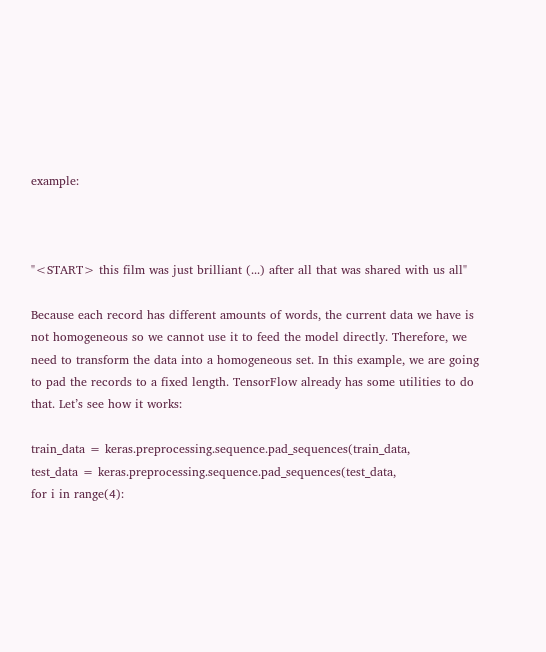example:



"<START> this film was just brilliant (...) after all that was shared with us all"

Because each record has different amounts of words, the current data we have is not homogeneous so we cannot use it to feed the model directly. Therefore, we need to transform the data into a homogeneous set. In this example, we are going to pad the records to a fixed length. TensorFlow already has some utilities to do that. Let’s see how it works:

train_data = keras.preprocessing.sequence.pad_sequences(train_data,
test_data = keras.preprocessing.sequence.pad_sequences(test_data,
for i in range(4):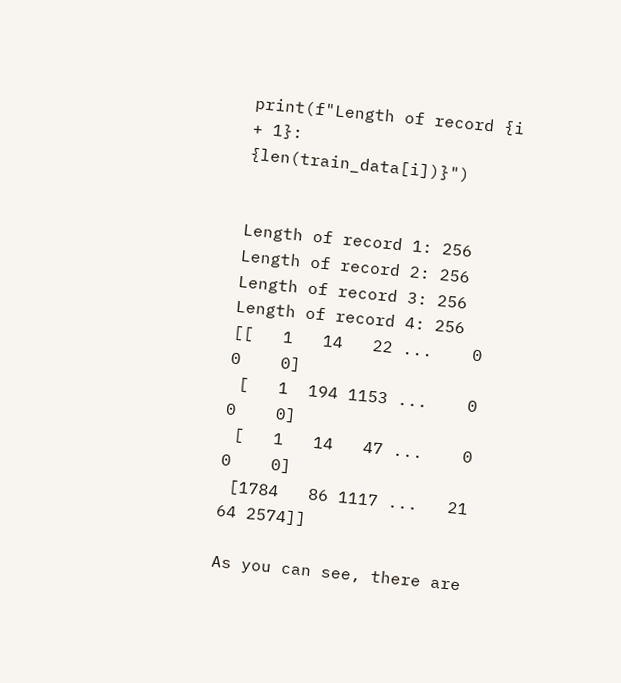print(f"Length of record {i + 1}: {len(train_data[i])}")


Length of record 1: 256
Length of record 2: 256
Length of record 3: 256
Length of record 4: 256
[[   1   14   22 ...    0    0    0]
 [   1  194 1153 ...    0    0    0]
 [   1   14   47 ...    0    0    0]
 [1784   86 1117 ...   21   64 2574]]

As you can see, there are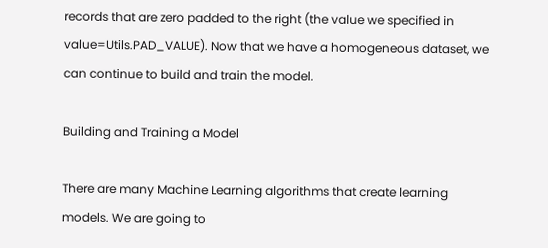records that are zero padded to the right (the value we specified in value=Utils.PAD_VALUE). Now that we have a homogeneous dataset, we can continue to build and train the model.

Building and Training a Model

There are many Machine Learning algorithms that create learning models. We are going to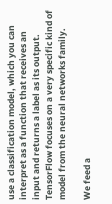use a classification model, which you can interpret as a function that receives an input and returns a label as its output. TensorFlow focuses on a very specific kind of model from the neural networks family.

We feed a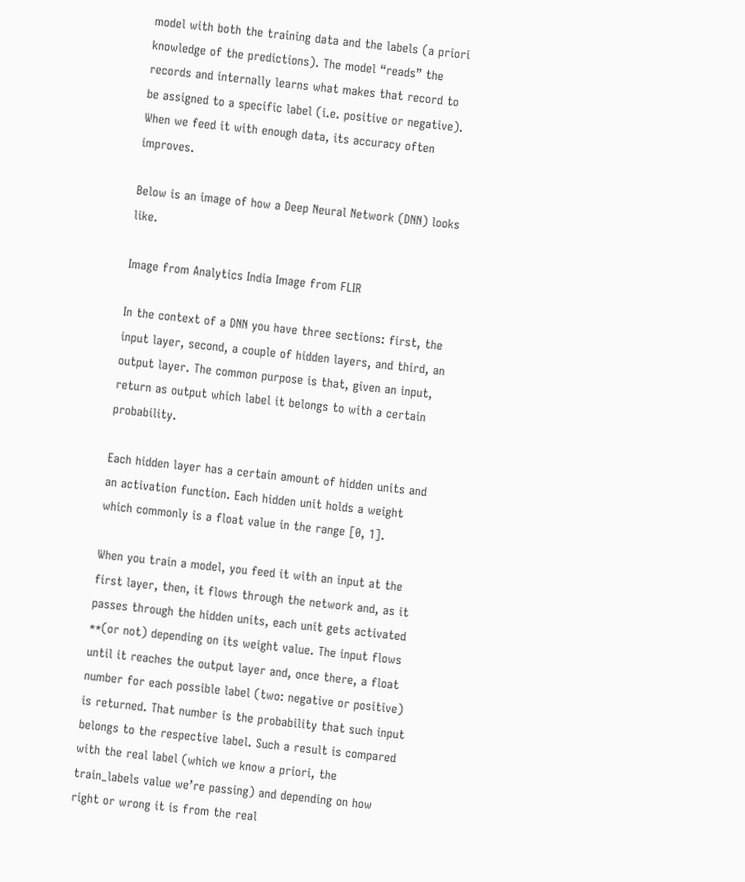model with both the training data and the labels (a priori knowledge of the predictions). The model “reads” the records and internally learns what makes that record to be assigned to a specific label (i.e. positive or negative). When we feed it with enough data, its accuracy often improves.

Below is an image of how a Deep Neural Network (DNN) looks like.

Image from Analytics India Image from FLIR

In the context of a DNN you have three sections: first, the input layer, second, a couple of hidden layers, and third, an output layer. The common purpose is that, given an input, return as output which label it belongs to with a certain probability.

Each hidden layer has a certain amount of hidden units and an activation function. Each hidden unit holds a weight which commonly is a float value in the range [0, 1].

When you train a model, you feed it with an input at the first layer, then, it flows through the network and, as it passes through the hidden units, each unit gets activated **(or not) depending on its weight value. The input flows until it reaches the output layer and, once there, a float number for each possible label (two: negative or positive) is returned. That number is the probability that such input belongs to the respective label. Such a result is compared with the real label (which we know a priori, the train_labels value we’re passing) and depending on how right or wrong it is from the real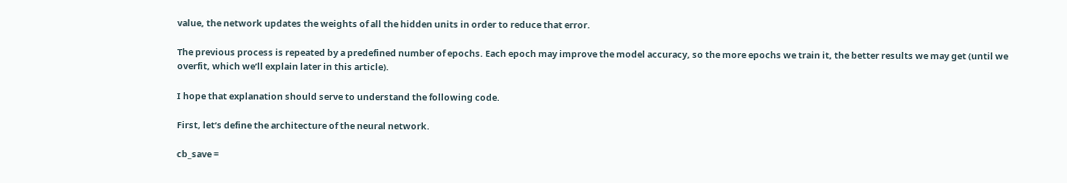value, the network updates the weights of all the hidden units in order to reduce that error.

The previous process is repeated by a predefined number of epochs. Each epoch may improve the model accuracy, so the more epochs we train it, the better results we may get (until we overfit, which we’ll explain later in this article).

I hope that explanation should serve to understand the following code.

First, let’s define the architecture of the neural network.

cb_save =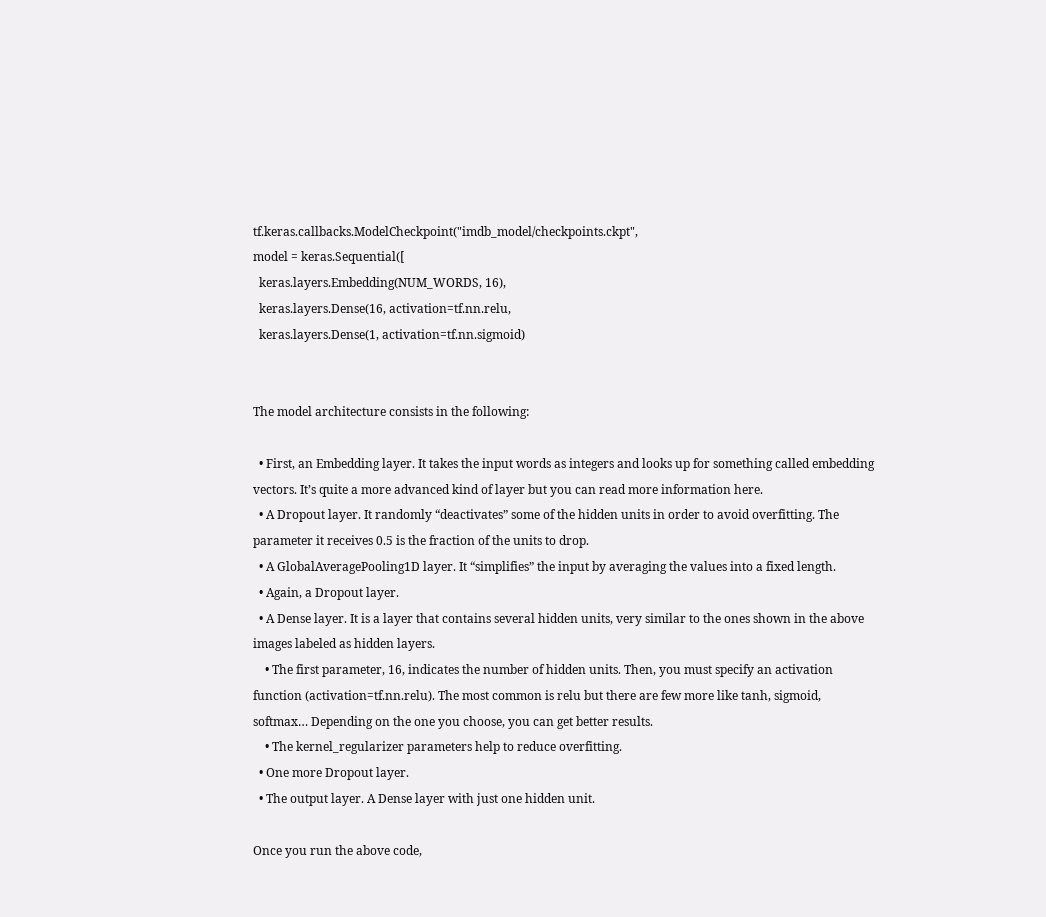tf.keras.callbacks.ModelCheckpoint("imdb_model/checkpoints.ckpt",
model = keras.Sequential([
  keras.layers.Embedding(NUM_WORDS, 16),
  keras.layers.Dense(16, activation=tf.nn.relu,
  keras.layers.Dense(1, activation=tf.nn.sigmoid)


The model architecture consists in the following:

  • First, an Embedding layer. It takes the input words as integers and looks up for something called embedding vectors. It’s quite a more advanced kind of layer but you can read more information here.
  • A Dropout layer. It randomly “deactivates” some of the hidden units in order to avoid overfitting. The parameter it receives 0.5 is the fraction of the units to drop.
  • A GlobalAveragePooling1D layer. It “simplifies” the input by averaging the values into a fixed length.
  • Again, a Dropout layer.
  • A Dense layer. It is a layer that contains several hidden units, very similar to the ones shown in the above images labeled as hidden layers.
    • The first parameter, 16, indicates the number of hidden units. Then, you must specify an activation function (activation=tf.nn.relu). The most common is relu but there are few more like tanh, sigmoid, softmax… Depending on the one you choose, you can get better results.
    • The kernel_regularizer parameters help to reduce overfitting.
  • One more Dropout layer.
  • The output layer. A Dense layer with just one hidden unit.

Once you run the above code,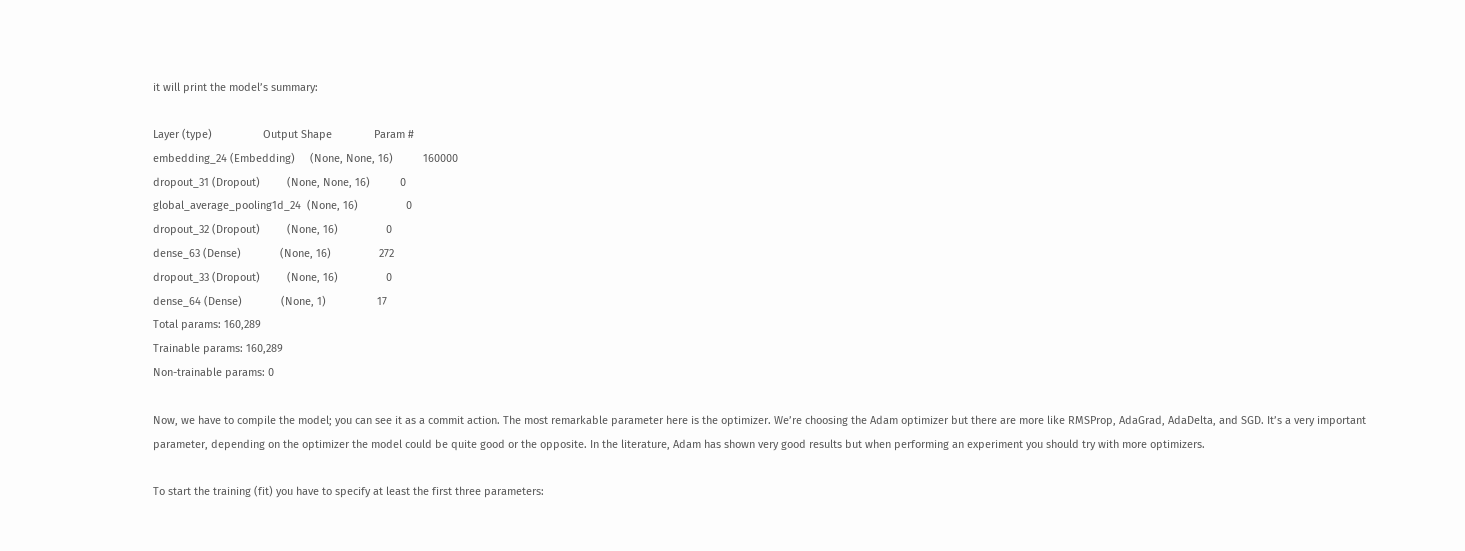it will print the model’s summary:

Layer (type)                 Output Shape              Param #
embedding_24 (Embedding)     (None, None, 16)          160000
dropout_31 (Dropout)         (None, None, 16)          0
global_average_pooling1d_24  (None, 16)                0
dropout_32 (Dropout)         (None, 16)                0
dense_63 (Dense)             (None, 16)                272
dropout_33 (Dropout)         (None, 16)                0
dense_64 (Dense)             (None, 1)                 17
Total params: 160,289
Trainable params: 160,289
Non-trainable params: 0

Now, we have to compile the model; you can see it as a commit action. The most remarkable parameter here is the optimizer. We’re choosing the Adam optimizer but there are more like RMSProp, AdaGrad, AdaDelta, and SGD. It’s a very important parameter, depending on the optimizer the model could be quite good or the opposite. In the literature, Adam has shown very good results but when performing an experiment you should try with more optimizers.

To start the training (fit) you have to specify at least the first three parameters: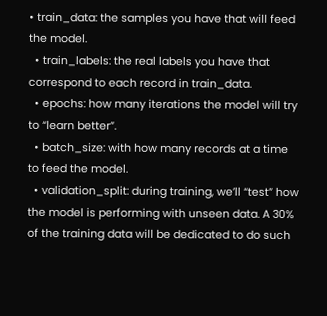• train_data: the samples you have that will feed the model.
  • train_labels: the real labels you have that correspond to each record in train_data.
  • epochs: how many iterations the model will try to “learn better”.
  • batch_size: with how many records at a time to feed the model.
  • validation_split: during training, we’ll “test” how the model is performing with unseen data. A 30% of the training data will be dedicated to do such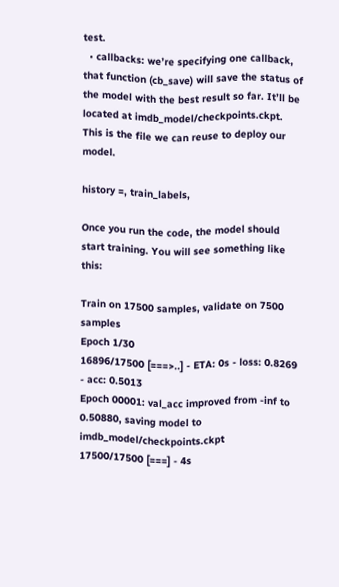test.
  • callbacks: we’re specifying one callback, that function (cb_save) will save the status of the model with the best result so far. It’ll be located at imdb_model/checkpoints.ckpt. This is the file we can reuse to deploy our model.

history =, train_labels,

Once you run the code, the model should start training. You will see something like this:

Train on 17500 samples, validate on 7500 samples
Epoch 1/30
16896/17500 [===>..] - ETA: 0s - loss: 0.8269 - acc: 0.5013
Epoch 00001: val_acc improved from -inf to 0.50880, saving model to imdb_model/checkpoints.ckpt
17500/17500 [===] - 4s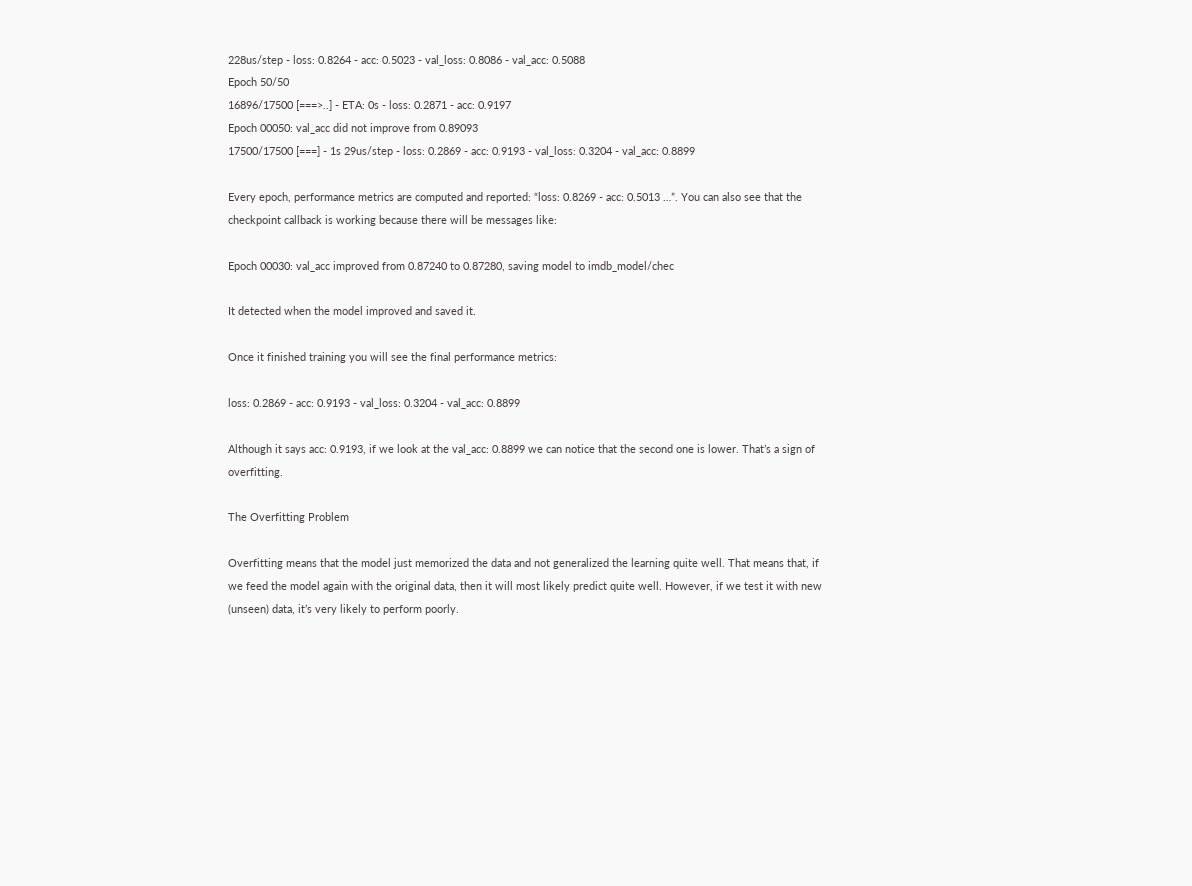228us/step - loss: 0.8264 - acc: 0.5023 - val_loss: 0.8086 - val_acc: 0.5088
Epoch 50/50
16896/17500 [===>..] - ETA: 0s - loss: 0.2871 - acc: 0.9197
Epoch 00050: val_acc did not improve from 0.89093
17500/17500 [===] - 1s 29us/step - loss: 0.2869 - acc: 0.9193 - val_loss: 0.3204 - val_acc: 0.8899

Every epoch, performance metrics are computed and reported: “loss: 0.8269 - acc: 0.5013 …”. You can also see that the checkpoint callback is working because there will be messages like:

Epoch 00030: val_acc improved from 0.87240 to 0.87280, saving model to imdb_model/chec

It detected when the model improved and saved it.

Once it finished training you will see the final performance metrics:

loss: 0.2869 - acc: 0.9193 - val_loss: 0.3204 - val_acc: 0.8899

Although it says acc: 0.9193, if we look at the val_acc: 0.8899 we can notice that the second one is lower. That’s a sign of overfitting.

The Overfitting Problem

Overfitting means that the model just memorized the data and not generalized the learning quite well. That means that, if we feed the model again with the original data, then it will most likely predict quite well. However, if we test it with new (unseen) data, it’s very likely to perform poorly.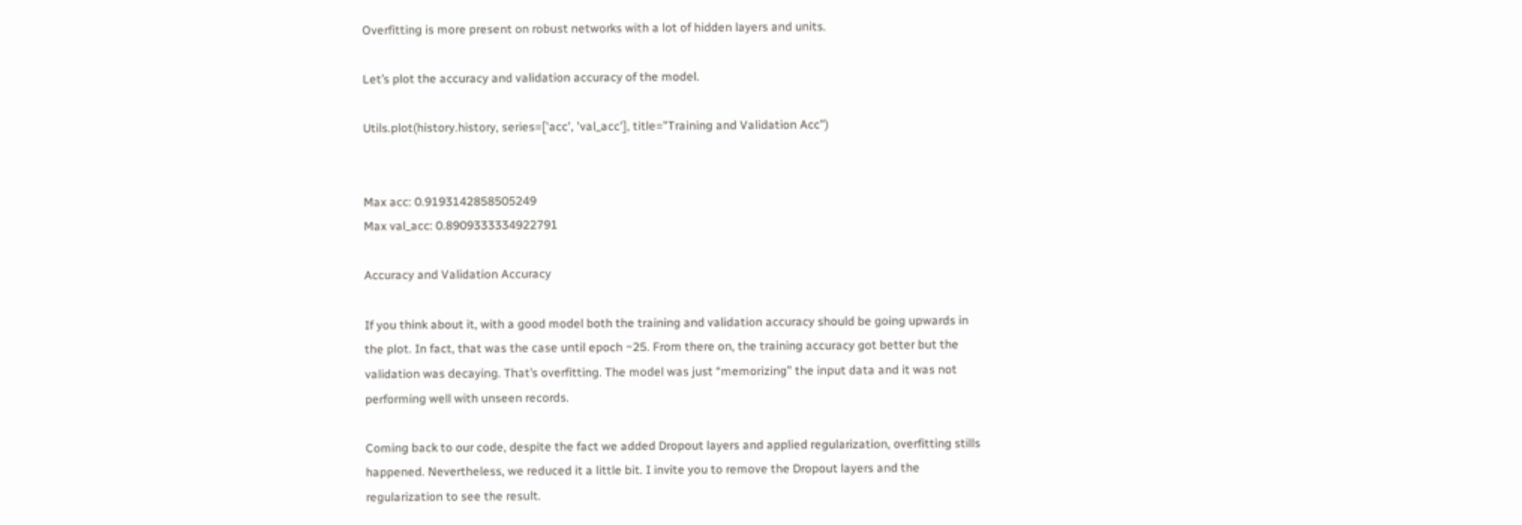Overfitting is more present on robust networks with a lot of hidden layers and units.

Let’s plot the accuracy and validation accuracy of the model.

Utils.plot(history.history, series=['acc', 'val_acc'], title="Training and Validation Acc")


Max acc: 0.9193142858505249
Max val_acc: 0.8909333334922791

Accuracy and Validation Accuracy

If you think about it, with a good model both the training and validation accuracy should be going upwards in the plot. In fact, that was the case until epoch ~25. From there on, the training accuracy got better but the validation was decaying. That’s overfitting. The model was just “memorizing” the input data and it was not performing well with unseen records.

Coming back to our code, despite the fact we added Dropout layers and applied regularization, overfitting stills happened. Nevertheless, we reduced it a little bit. I invite you to remove the Dropout layers and the regularization to see the result.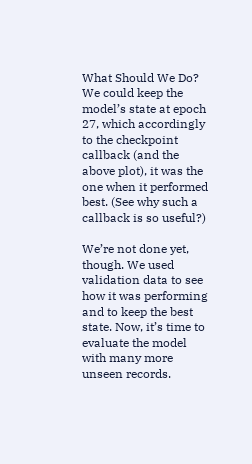What Should We Do? We could keep the model’s state at epoch 27, which accordingly to the checkpoint callback (and the above plot), it was the one when it performed best. (See why such a callback is so useful?)

We’re not done yet, though. We used validation data to see how it was performing and to keep the best state. Now, it’s time to evaluate the model with many more unseen records.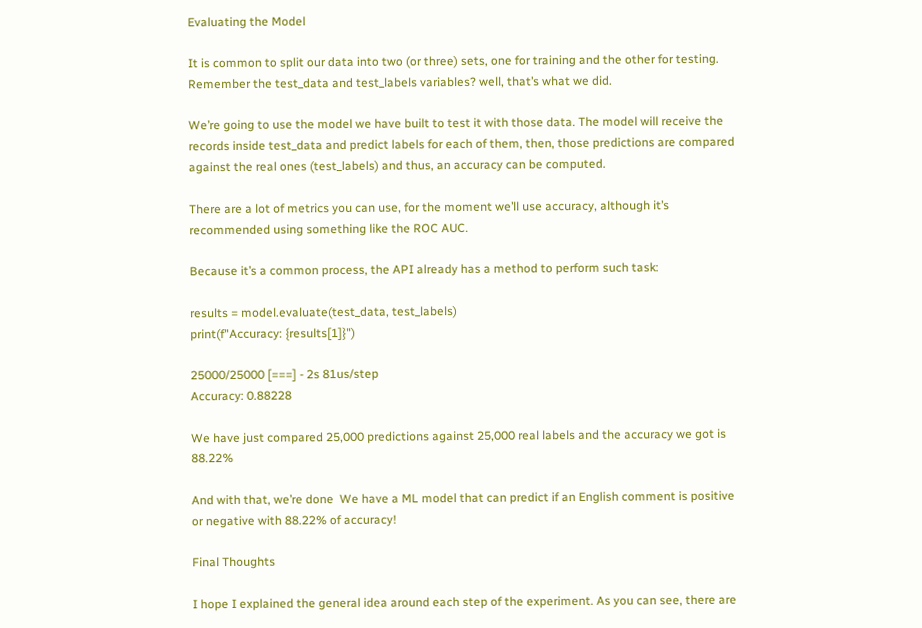Evaluating the Model

It is common to split our data into two (or three) sets, one for training and the other for testing. Remember the test_data and test_labels variables? well, that’s what we did.

We’re going to use the model we have built to test it with those data. The model will receive the records inside test_data and predict labels for each of them, then, those predictions are compared against the real ones (test_labels) and thus, an accuracy can be computed.

There are a lot of metrics you can use, for the moment we’ll use accuracy, although it’s recommended using something like the ROC AUC.

Because it’s a common process, the API already has a method to perform such task:

results = model.evaluate(test_data, test_labels)
print(f"Accuracy: {results[1]}")

25000/25000 [===] - 2s 81us/step
Accuracy: 0.88228

We have just compared 25,000 predictions against 25,000 real labels and the accuracy we got is 88.22%

And with that, we’re done  We have a ML model that can predict if an English comment is positive or negative with 88.22% of accuracy!

Final Thoughts

I hope I explained the general idea around each step of the experiment. As you can see, there are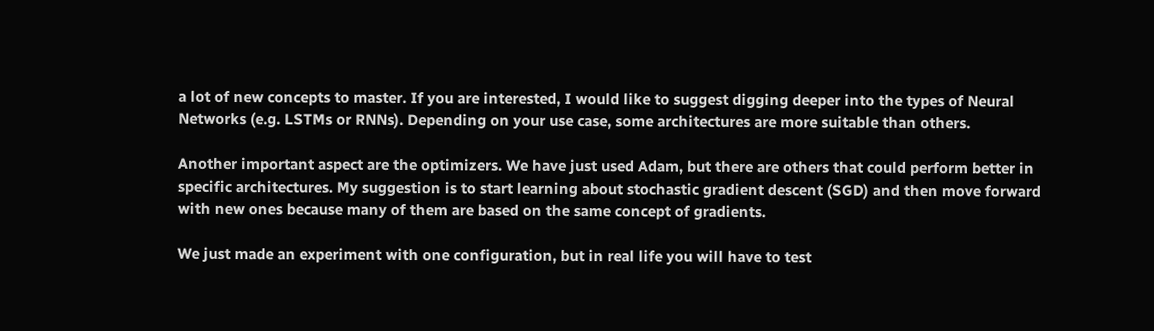a lot of new concepts to master. If you are interested, I would like to suggest digging deeper into the types of Neural Networks (e.g. LSTMs or RNNs). Depending on your use case, some architectures are more suitable than others.

Another important aspect are the optimizers. We have just used Adam, but there are others that could perform better in specific architectures. My suggestion is to start learning about stochastic gradient descent (SGD) and then move forward with new ones because many of them are based on the same concept of gradients.

We just made an experiment with one configuration, but in real life you will have to test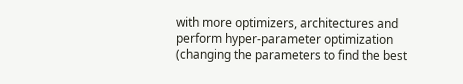with more optimizers, architectures and perform hyper-parameter optimization (changing the parameters to find the best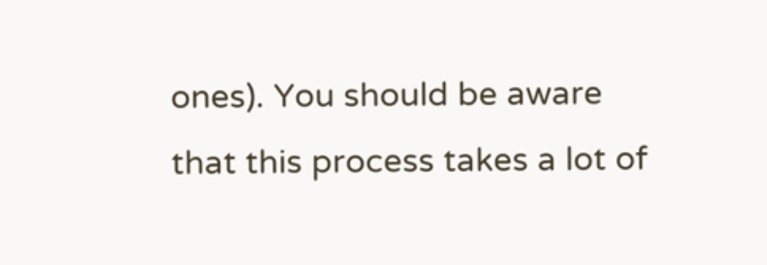ones). You should be aware that this process takes a lot of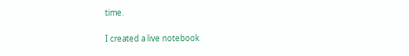time.

I created a live notebook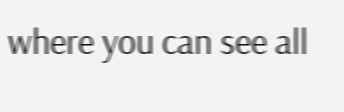where you can see all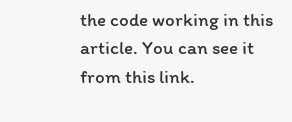the code working in this article. You can see it from this link.